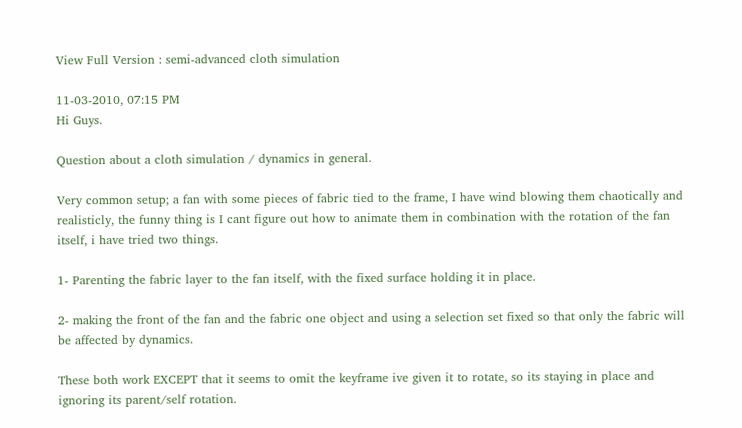View Full Version : semi-advanced cloth simulation

11-03-2010, 07:15 PM
Hi Guys.

Question about a cloth simulation / dynamics in general.

Very common setup; a fan with some pieces of fabric tied to the frame, I have wind blowing them chaotically and realisticly, the funny thing is I cant figure out how to animate them in combination with the rotation of the fan itself, i have tried two things.

1- Parenting the fabric layer to the fan itself, with the fixed surface holding it in place.

2- making the front of the fan and the fabric one object and using a selection set fixed so that only the fabric will be affected by dynamics.

These both work EXCEPT that it seems to omit the keyframe ive given it to rotate, so its staying in place and ignoring its parent/self rotation.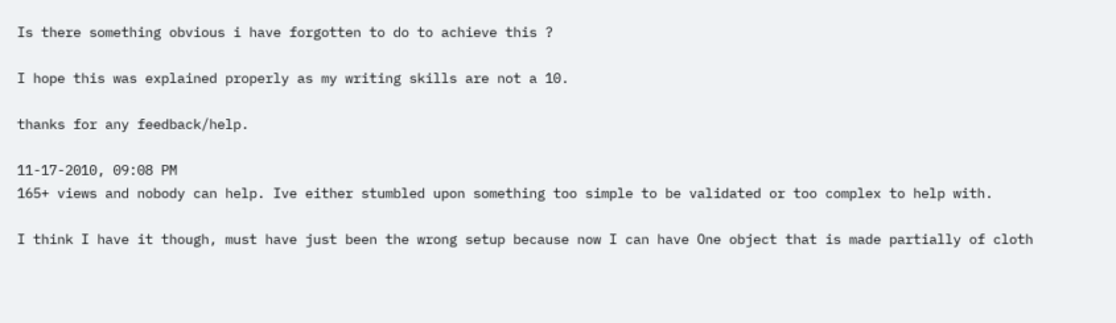Is there something obvious i have forgotten to do to achieve this ?

I hope this was explained properly as my writing skills are not a 10.

thanks for any feedback/help.

11-17-2010, 09:08 PM
165+ views and nobody can help. Ive either stumbled upon something too simple to be validated or too complex to help with.

I think I have it though, must have just been the wrong setup because now I can have One object that is made partially of cloth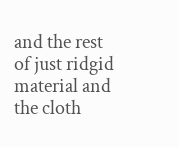and the rest of just ridgid material and the cloth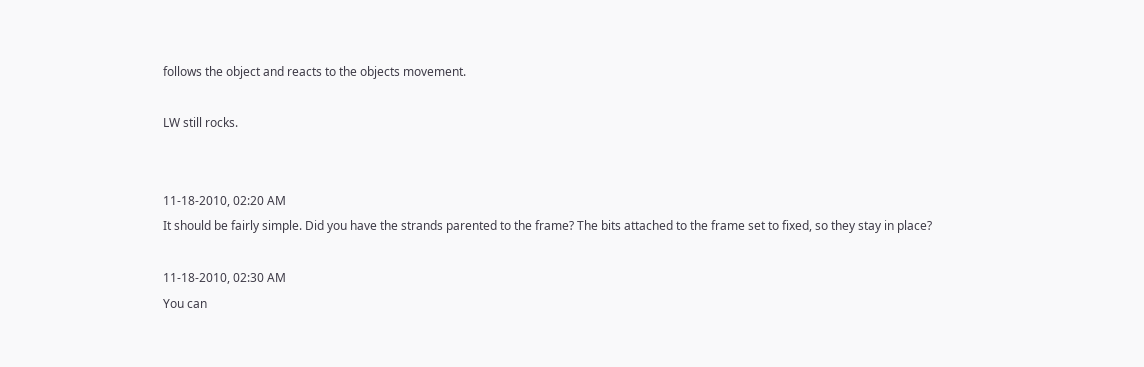follows the object and reacts to the objects movement.

LW still rocks.


11-18-2010, 02:20 AM
It should be fairly simple. Did you have the strands parented to the frame? The bits attached to the frame set to fixed, so they stay in place?

11-18-2010, 02:30 AM
You can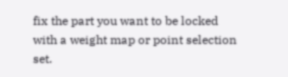fix the part you want to be locked with a weight map or point selection set.